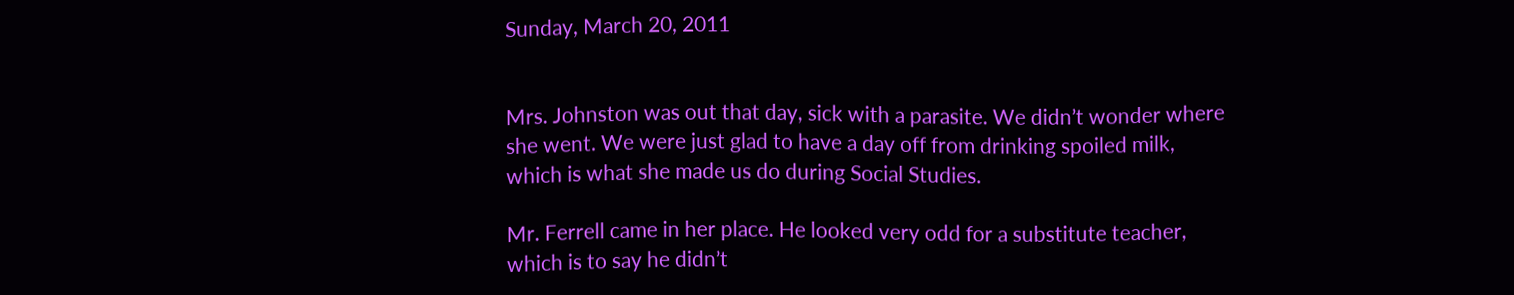Sunday, March 20, 2011


Mrs. Johnston was out that day, sick with a parasite. We didn’t wonder where she went. We were just glad to have a day off from drinking spoiled milk, which is what she made us do during Social Studies.

Mr. Ferrell came in her place. He looked very odd for a substitute teacher, which is to say he didn’t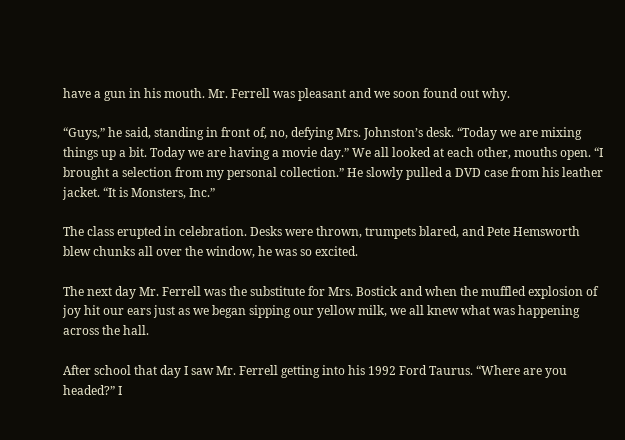have a gun in his mouth. Mr. Ferrell was pleasant and we soon found out why.

“Guys,” he said, standing in front of, no, defying Mrs. Johnston’s desk. “Today we are mixing things up a bit. Today we are having a movie day.” We all looked at each other, mouths open. “I brought a selection from my personal collection.” He slowly pulled a DVD case from his leather jacket. “It is Monsters, Inc.”

The class erupted in celebration. Desks were thrown, trumpets blared, and Pete Hemsworth blew chunks all over the window, he was so excited.

The next day Mr. Ferrell was the substitute for Mrs. Bostick and when the muffled explosion of joy hit our ears just as we began sipping our yellow milk, we all knew what was happening across the hall.

After school that day I saw Mr. Ferrell getting into his 1992 Ford Taurus. “Where are you headed?” I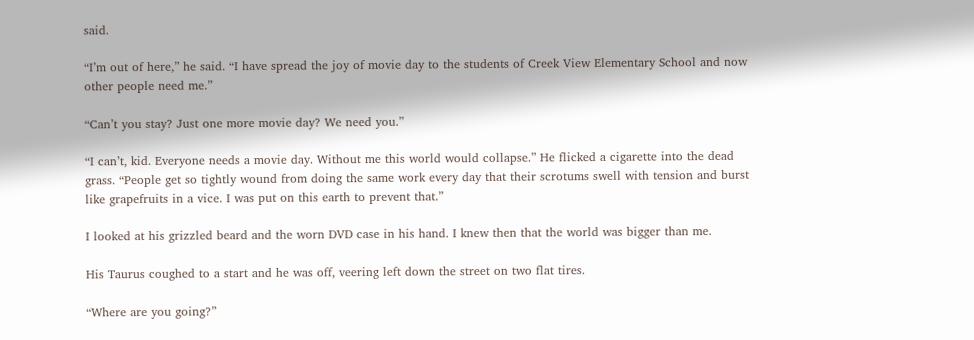said.

“I’m out of here,” he said. “I have spread the joy of movie day to the students of Creek View Elementary School and now other people need me.”

“Can’t you stay? Just one more movie day? We need you.”

“I can’t, kid. Everyone needs a movie day. Without me this world would collapse.” He flicked a cigarette into the dead grass. “People get so tightly wound from doing the same work every day that their scrotums swell with tension and burst like grapefruits in a vice. I was put on this earth to prevent that.”

I looked at his grizzled beard and the worn DVD case in his hand. I knew then that the world was bigger than me.

His Taurus coughed to a start and he was off, veering left down the street on two flat tires.

“Where are you going?”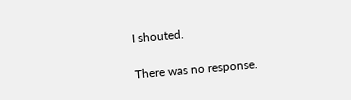I shouted.

There was no response.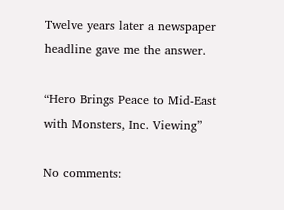Twelve years later a newspaper headline gave me the answer.

“Hero Brings Peace to Mid-East with Monsters, Inc. Viewing”

No comments: